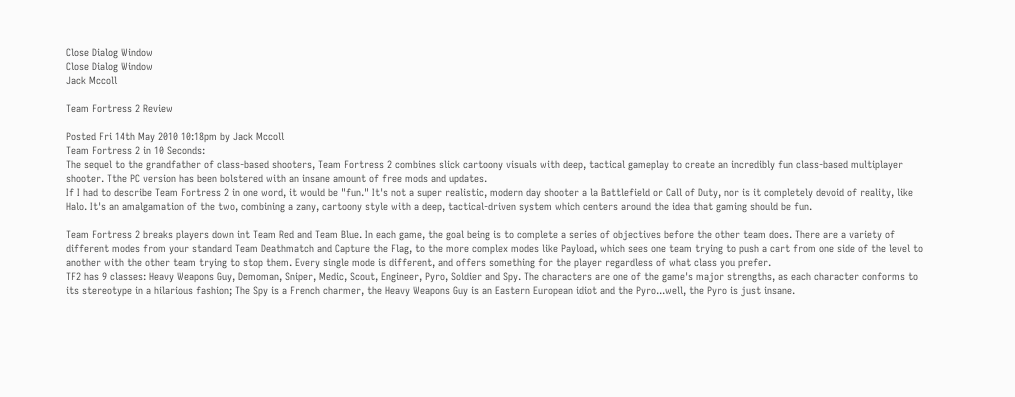Close Dialog Window
Close Dialog Window
Jack Mccoll

Team Fortress 2 Review

Posted Fri 14th May 2010 10:18pm by Jack Mccoll
Team Fortress 2 in 10 Seconds:
The sequel to the grandfather of class-based shooters, Team Fortress 2 combines slick cartoony visuals with deep, tactical gameplay to create an incredibly fun class-based multiplayer shooter. Tthe PC version has been bolstered with an insane amount of free mods and updates.
If I had to describe Team Fortress 2 in one word, it would be "fun." It's not a super realistic, modern day shooter a la Battlefield or Call of Duty, nor is it completely devoid of reality, like Halo. It's an amalgamation of the two, combining a zany, cartoony style with a deep, tactical-driven system which centers around the idea that gaming should be fun.

Team Fortress 2 breaks players down int Team Red and Team Blue. In each game, the goal being is to complete a series of objectives before the other team does. There are a variety of different modes from your standard Team Deathmatch and Capture the Flag, to the more complex modes like Payload, which sees one team trying to push a cart from one side of the level to another with the other team trying to stop them. Every single mode is different, and offers something for the player regardless of what class you prefer.
TF2 has 9 classes: Heavy Weapons Guy, Demoman, Sniper, Medic, Scout, Engineer, Pyro, Soldier and Spy. The characters are one of the game's major strengths, as each character conforms to its stereotype in a hilarious fashion; The Spy is a French charmer, the Heavy Weapons Guy is an Eastern European idiot and the Pyro...well, the Pyro is just insane.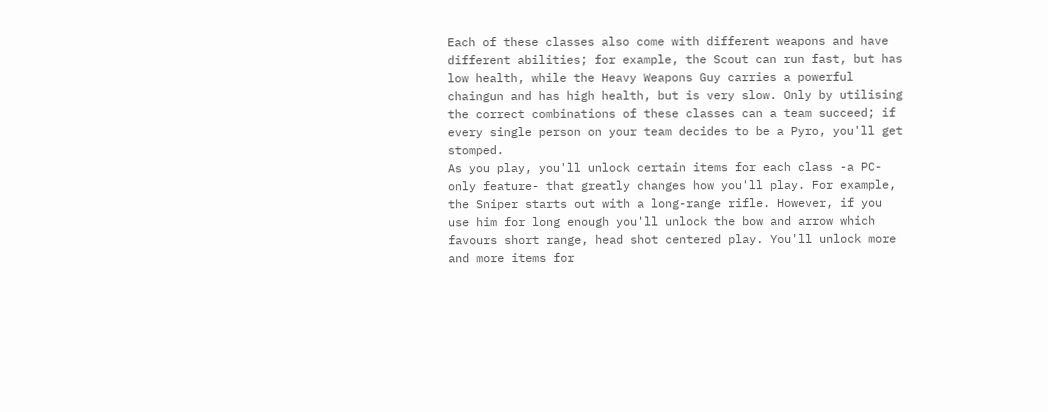Each of these classes also come with different weapons and have different abilities; for example, the Scout can run fast, but has low health, while the Heavy Weapons Guy carries a powerful chaingun and has high health, but is very slow. Only by utilising the correct combinations of these classes can a team succeed; if every single person on your team decides to be a Pyro, you'll get stomped.
As you play, you'll unlock certain items for each class -a PC-only feature- that greatly changes how you'll play. For example, the Sniper starts out with a long-range rifle. However, if you use him for long enough you'll unlock the bow and arrow which favours short range, head shot centered play. You'll unlock more and more items for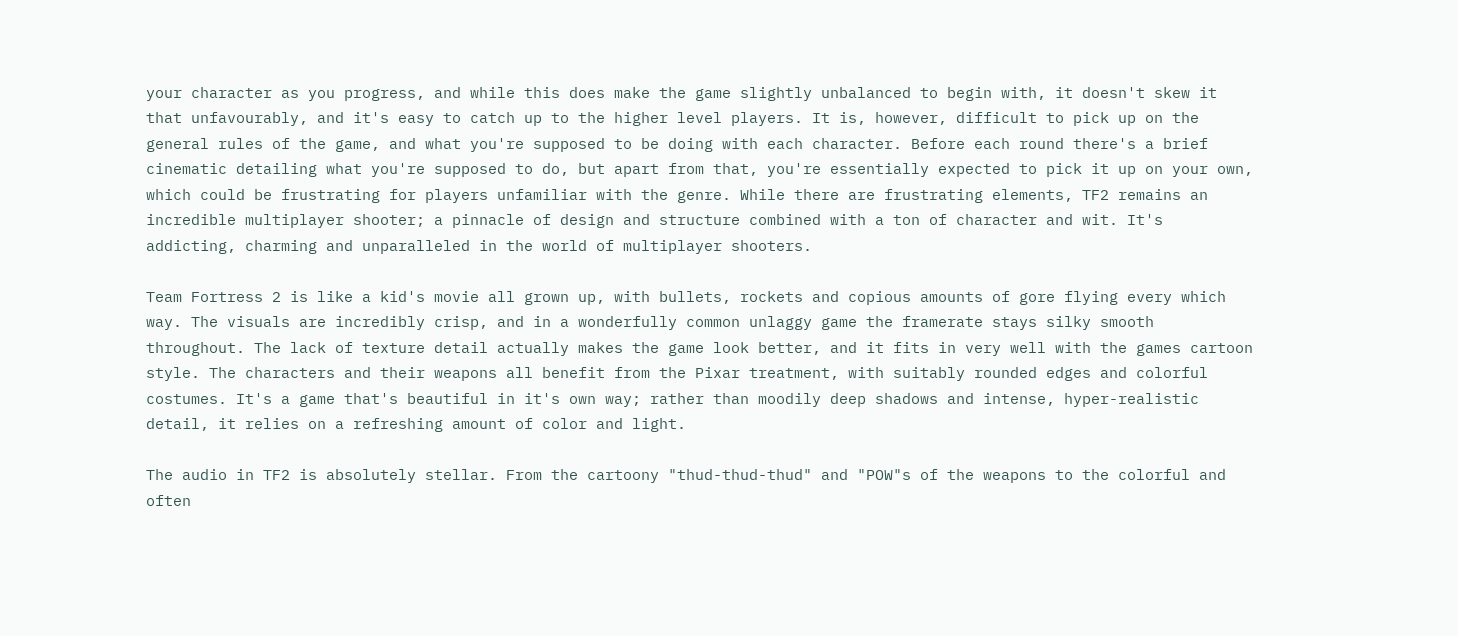your character as you progress, and while this does make the game slightly unbalanced to begin with, it doesn't skew it that unfavourably, and it's easy to catch up to the higher level players. It is, however, difficult to pick up on the general rules of the game, and what you're supposed to be doing with each character. Before each round there's a brief cinematic detailing what you're supposed to do, but apart from that, you're essentially expected to pick it up on your own, which could be frustrating for players unfamiliar with the genre. While there are frustrating elements, TF2 remains an incredible multiplayer shooter; a pinnacle of design and structure combined with a ton of character and wit. It's addicting, charming and unparalleled in the world of multiplayer shooters.

Team Fortress 2 is like a kid's movie all grown up, with bullets, rockets and copious amounts of gore flying every which way. The visuals are incredibly crisp, and in a wonderfully common unlaggy game the framerate stays silky smooth throughout. The lack of texture detail actually makes the game look better, and it fits in very well with the games cartoon style. The characters and their weapons all benefit from the Pixar treatment, with suitably rounded edges and colorful costumes. It's a game that's beautiful in it's own way; rather than moodily deep shadows and intense, hyper-realistic detail, it relies on a refreshing amount of color and light.

The audio in TF2 is absolutely stellar. From the cartoony "thud-thud-thud" and "POW"s of the weapons to the colorful and often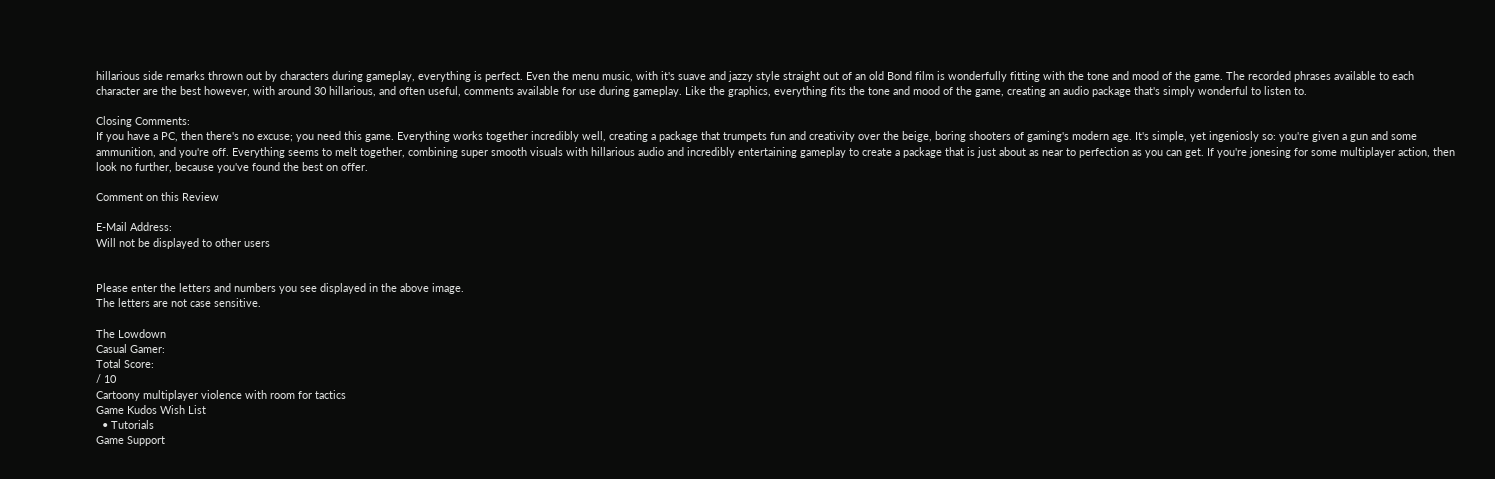hillarious side remarks thrown out by characters during gameplay, everything is perfect. Even the menu music, with it's suave and jazzy style straight out of an old Bond film is wonderfully fitting with the tone and mood of the game. The recorded phrases available to each character are the best however, with around 30 hillarious, and often useful, comments available for use during gameplay. Like the graphics, everything fits the tone and mood of the game, creating an audio package that's simply wonderful to listen to.

Closing Comments:
If you have a PC, then there's no excuse; you need this game. Everything works together incredibly well, creating a package that trumpets fun and creativity over the beige, boring shooters of gaming's modern age. It's simple, yet ingeniosly so: you're given a gun and some ammunition, and you're off. Everything seems to melt together, combining super smooth visuals with hillarious audio and incredibly entertaining gameplay to create a package that is just about as near to perfection as you can get. If you're jonesing for some multiplayer action, then look no further, because you've found the best on offer.

Comment on this Review

E-Mail Address:
Will not be displayed to other users


Please enter the letters and numbers you see displayed in the above image.
The letters are not case sensitive.

The Lowdown
Casual Gamer:
Total Score:
/ 10
Cartoony multiplayer violence with room for tactics
Game Kudos Wish List
  • Tutorials
Game Support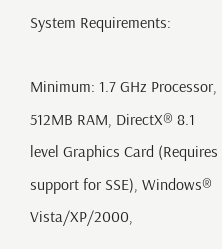System Requirements:

Minimum: 1.7 GHz Processor, 512MB RAM, DirectX® 8.1 level Graphics Card (Requires support for SSE), Windows® Vista/XP/2000,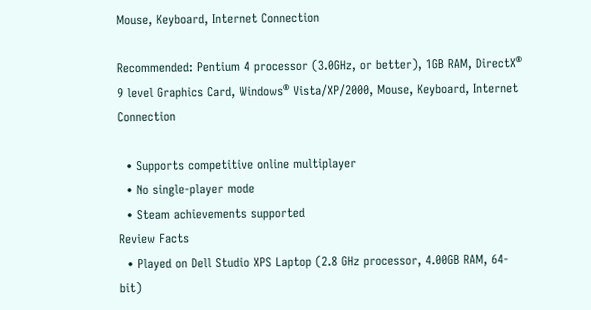Mouse, Keyboard, Internet Connection

Recommended: Pentium 4 processor (3.0GHz, or better), 1GB RAM, DirectX® 9 level Graphics Card, Windows® Vista/XP/2000, Mouse, Keyboard, Internet Connection

  • Supports competitive online multiplayer
  • No single-player mode
  • Steam achievements supported
Review Facts
  • Played on Dell Studio XPS Laptop (2.8 GHz processor, 4.00GB RAM, 64-bit)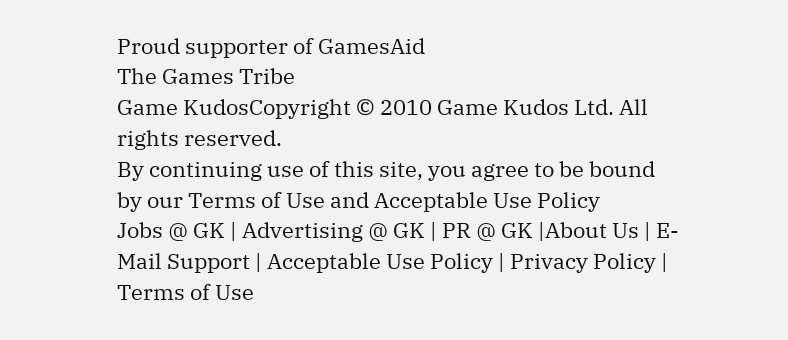Proud supporter of GamesAid
The Games Tribe
Game KudosCopyright © 2010 Game Kudos Ltd. All rights reserved.
By continuing use of this site, you agree to be bound by our Terms of Use and Acceptable Use Policy
Jobs @ GK | Advertising @ GK | PR @ GK |About Us | E-Mail Support | Acceptable Use Policy | Privacy Policy | Terms of Use